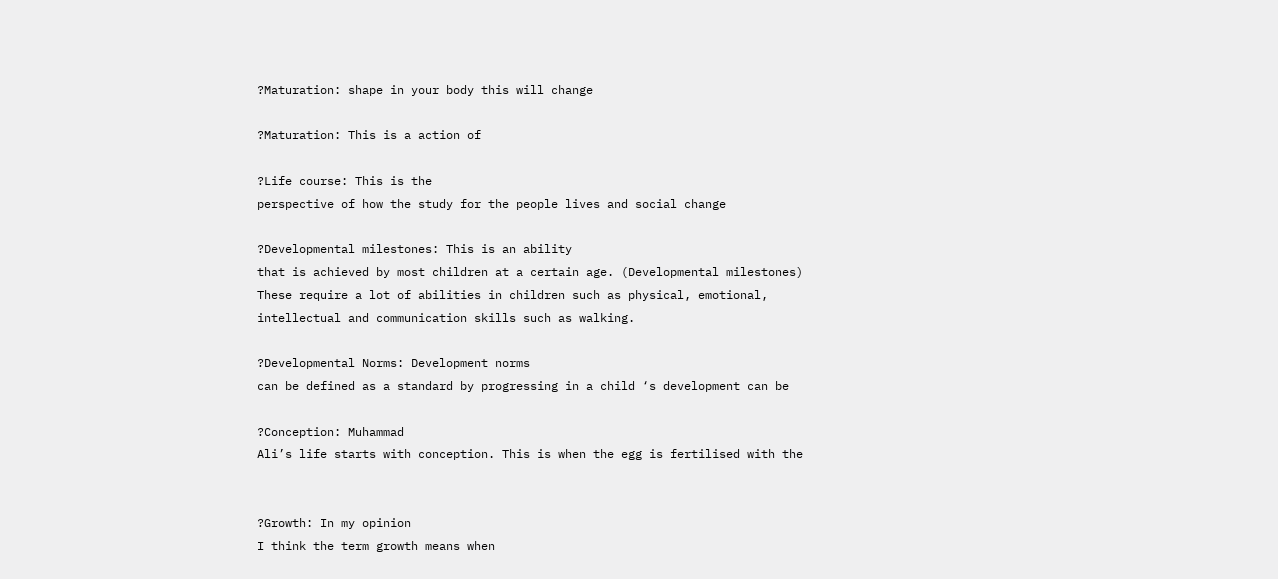?Maturation: shape in your body this will change

?Maturation: This is a action of

?Life course: This is the
perspective of how the study for the people lives and social change

?Developmental milestones: This is an ability
that is achieved by most children at a certain age. (Developmental milestones)
These require a lot of abilities in children such as physical, emotional,
intellectual and communication skills such as walking.

?Developmental Norms: Development norms
can be defined as a standard by progressing in a child ‘s development can be

?Conception: Muhammad
Ali’s life starts with conception. This is when the egg is fertilised with the


?Growth: In my opinion
I think the term growth means when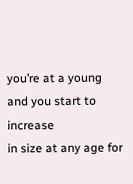you’re at a young and you start to increase
in size at any age for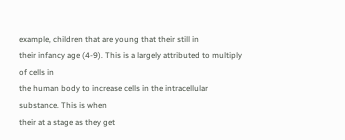example, children that are young that their still in
their infancy age (4-9). This is a largely attributed to multiply of cells in
the human body to increase cells in the intracellular substance. This is when
their at a stage as they get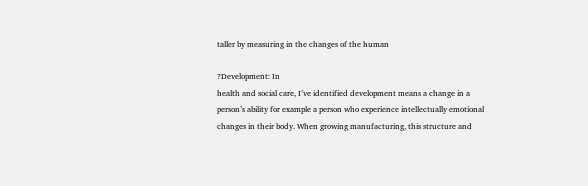taller by measuring in the changes of the human

?Development: In
health and social care, I’ve identified development means a change in a
person’s ability for example a person who experience intellectually emotional
changes in their body. When growing manufacturing, this structure and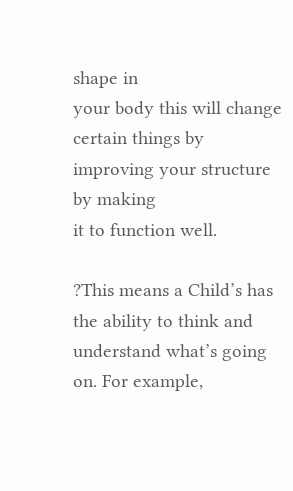shape in
your body this will change certain things by improving your structure by making
it to function well.

?This means a Child’s has the ability to think and
understand what’s going on. For example,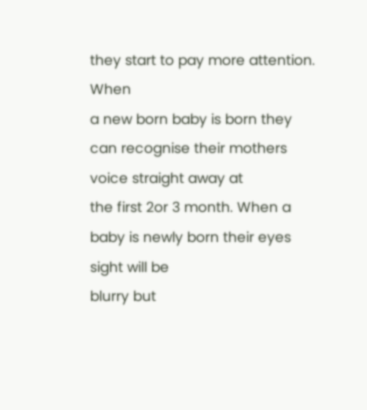they start to pay more attention. When
a new born baby is born they can recognise their mothers voice straight away at
the first 2or 3 month. When a baby is newly born their eyes sight will be
blurry but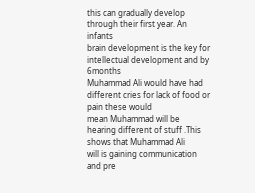this can gradually develop through their first year. An infants
brain development is the key for intellectual development and by 6months
Muhammad Ali would have had different cries for lack of food or pain these would
mean Muhammad will be hearing different of stuff .This shows that Muhammad Ali
will is gaining communication and pre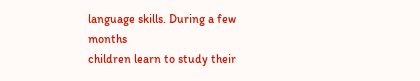language skills. During a few months
children learn to study their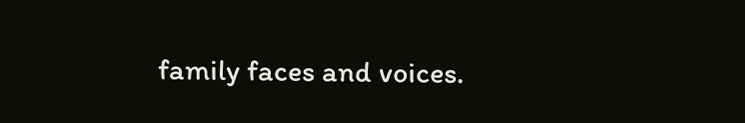family faces and voices.